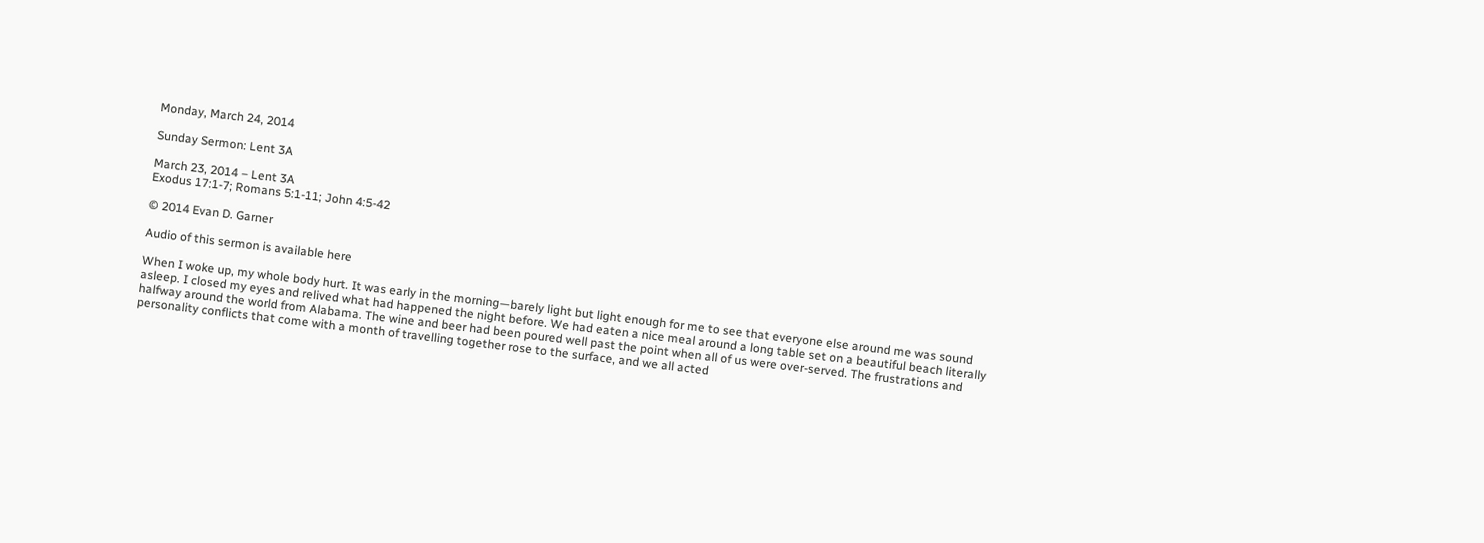Monday, March 24, 2014

Sunday Sermon: Lent 3A

March 23, 2014 – Lent 3A
Exodus 17:1-7; Romans 5:1-11; John 4:5-42

© 2014 Evan D. Garner

Audio of this sermon is available here

When I woke up, my whole body hurt. It was early in the morning—barely light but light enough for me to see that everyone else around me was sound asleep. I closed my eyes and relived what had happened the night before. We had eaten a nice meal around a long table set on a beautiful beach literally halfway around the world from Alabama. The wine and beer had been poured well past the point when all of us were over-served. The frustrations and personality conflicts that come with a month of travelling together rose to the surface, and we all acted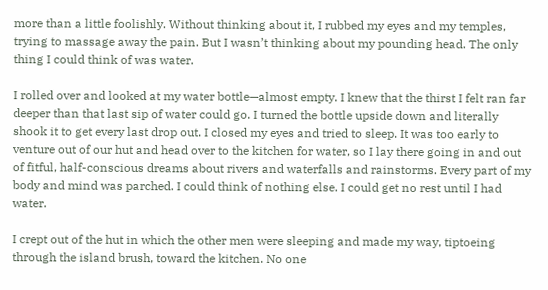more than a little foolishly. Without thinking about it, I rubbed my eyes and my temples, trying to massage away the pain. But I wasn’t thinking about my pounding head. The only thing I could think of was water.

I rolled over and looked at my water bottle—almost empty. I knew that the thirst I felt ran far deeper than that last sip of water could go. I turned the bottle upside down and literally shook it to get every last drop out. I closed my eyes and tried to sleep. It was too early to venture out of our hut and head over to the kitchen for water, so I lay there going in and out of fitful, half-conscious dreams about rivers and waterfalls and rainstorms. Every part of my body and mind was parched. I could think of nothing else. I could get no rest until I had water.

I crept out of the hut in which the other men were sleeping and made my way, tiptoeing through the island brush, toward the kitchen. No one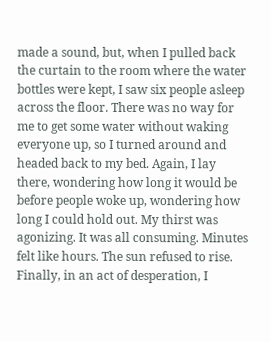made a sound, but, when I pulled back the curtain to the room where the water bottles were kept, I saw six people asleep across the floor. There was no way for me to get some water without waking everyone up, so I turned around and headed back to my bed. Again, I lay there, wondering how long it would be before people woke up, wondering how long I could hold out. My thirst was agonizing. It was all consuming. Minutes felt like hours. The sun refused to rise. Finally, in an act of desperation, I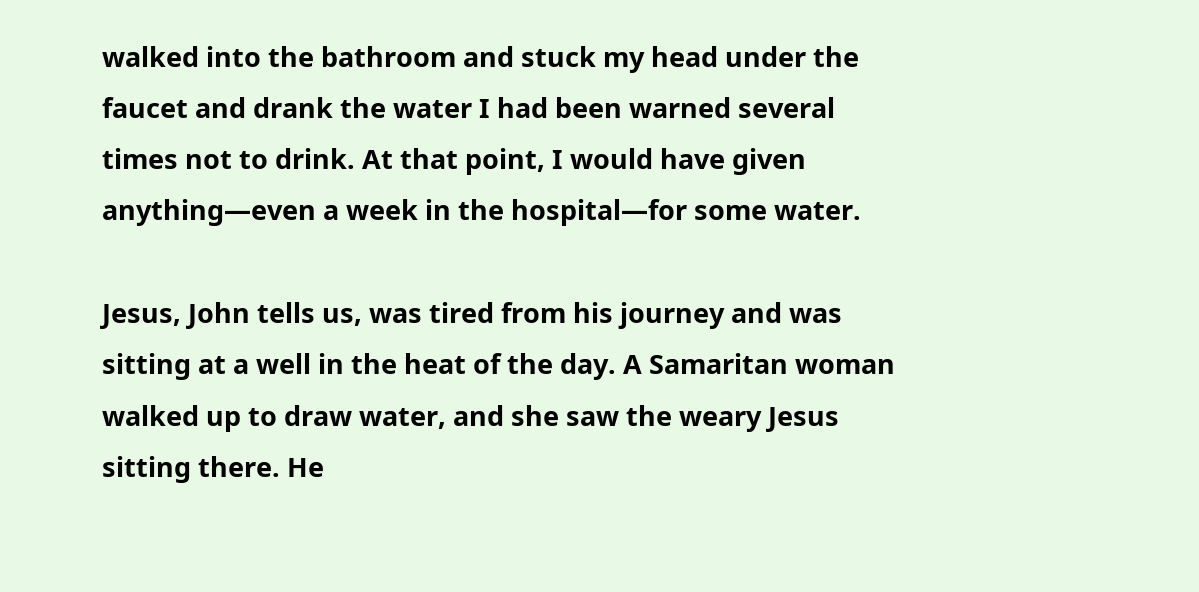walked into the bathroom and stuck my head under the faucet and drank the water I had been warned several times not to drink. At that point, I would have given anything—even a week in the hospital—for some water.

Jesus, John tells us, was tired from his journey and was sitting at a well in the heat of the day. A Samaritan woman walked up to draw water, and she saw the weary Jesus sitting there. He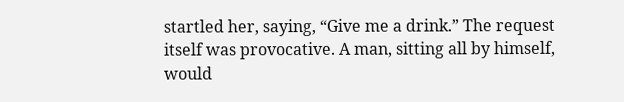startled her, saying, “Give me a drink.” The request itself was provocative. A man, sitting all by himself, would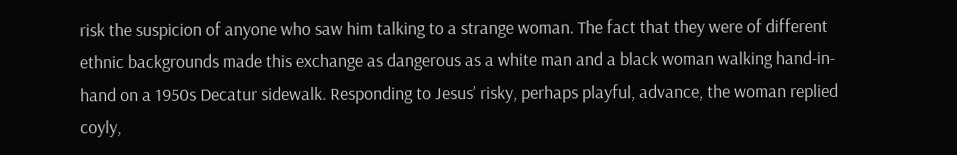risk the suspicion of anyone who saw him talking to a strange woman. The fact that they were of different ethnic backgrounds made this exchange as dangerous as a white man and a black woman walking hand-in-hand on a 1950s Decatur sidewalk. Responding to Jesus’ risky, perhaps playful, advance, the woman replied coyly,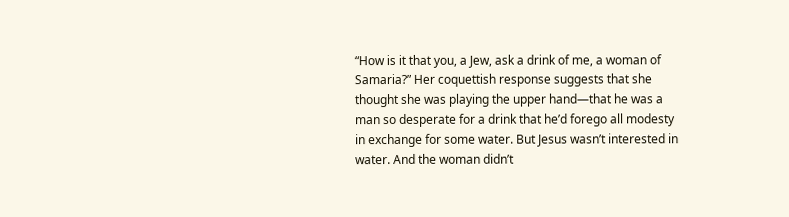“How is it that you, a Jew, ask a drink of me, a woman of Samaria?” Her coquettish response suggests that she thought she was playing the upper hand—that he was a man so desperate for a drink that he’d forego all modesty in exchange for some water. But Jesus wasn’t interested in water. And the woman didn’t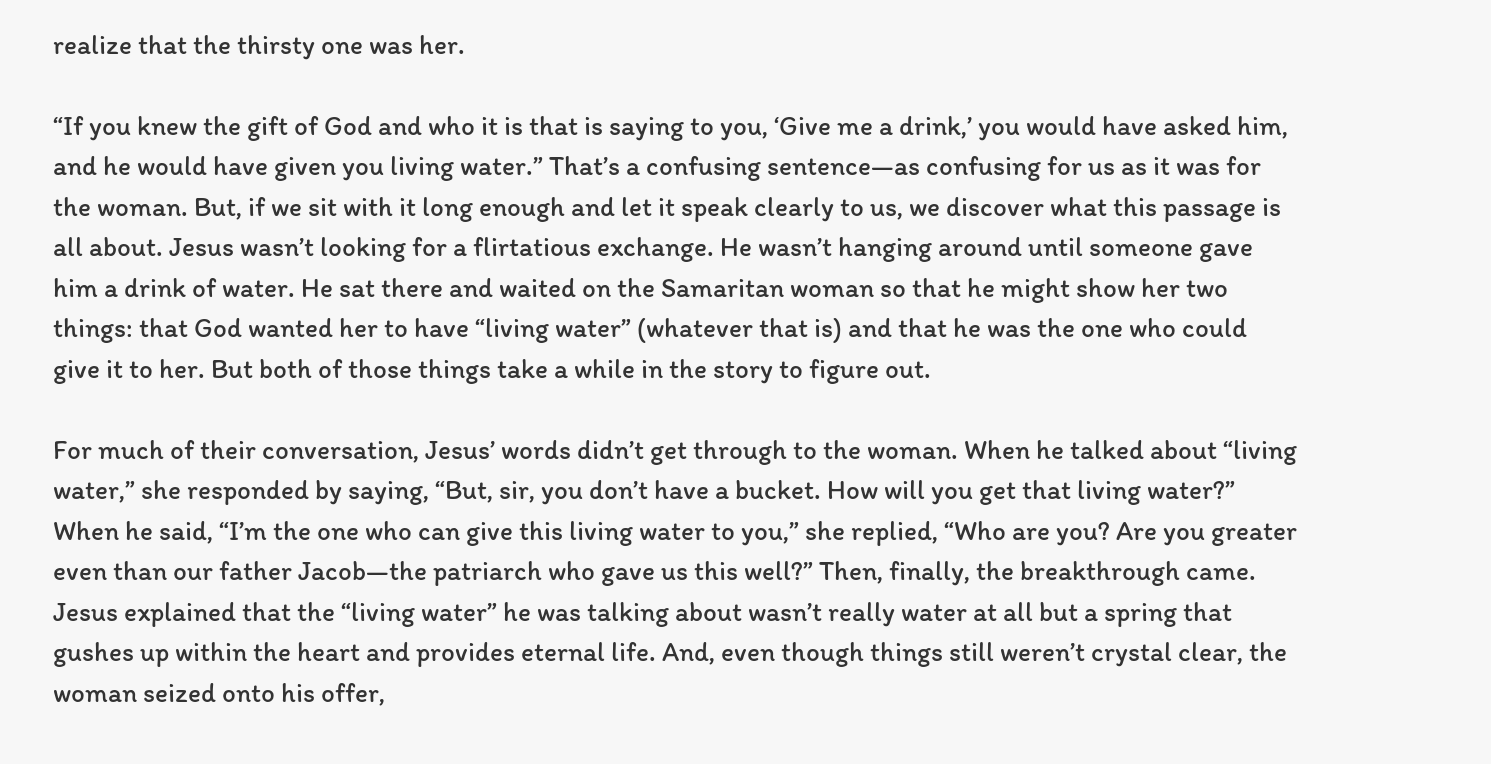realize that the thirsty one was her.

“If you knew the gift of God and who it is that is saying to you, ‘Give me a drink,’ you would have asked him, and he would have given you living water.” That’s a confusing sentence—as confusing for us as it was for the woman. But, if we sit with it long enough and let it speak clearly to us, we discover what this passage is all about. Jesus wasn’t looking for a flirtatious exchange. He wasn’t hanging around until someone gave him a drink of water. He sat there and waited on the Samaritan woman so that he might show her two things: that God wanted her to have “living water” (whatever that is) and that he was the one who could give it to her. But both of those things take a while in the story to figure out.

For much of their conversation, Jesus’ words didn’t get through to the woman. When he talked about “living water,” she responded by saying, “But, sir, you don’t have a bucket. How will you get that living water?” When he said, “I’m the one who can give this living water to you,” she replied, “Who are you? Are you greater even than our father Jacob—the patriarch who gave us this well?” Then, finally, the breakthrough came. Jesus explained that the “living water” he was talking about wasn’t really water at all but a spring that gushes up within the heart and provides eternal life. And, even though things still weren’t crystal clear, the woman seized onto his offer,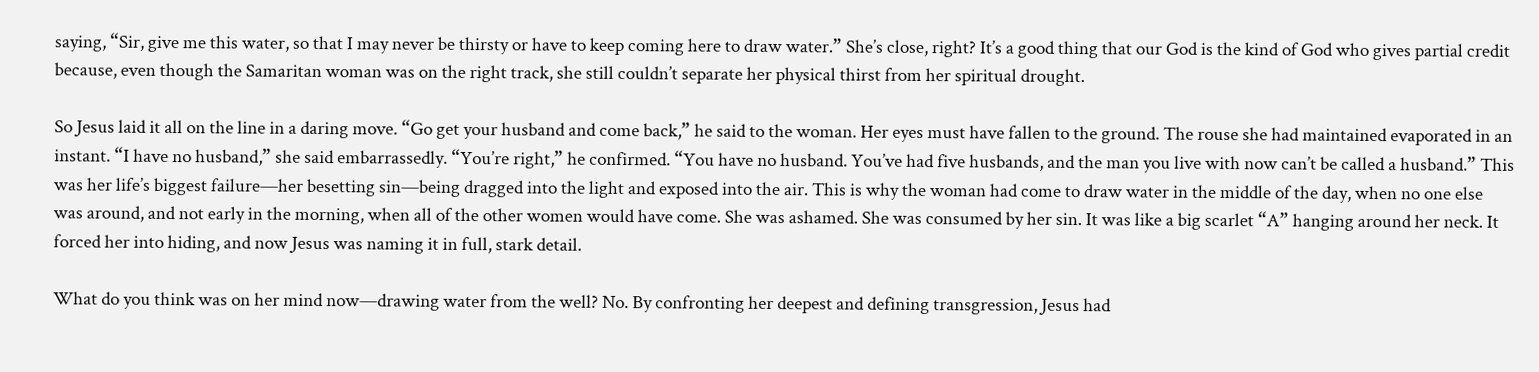saying, “Sir, give me this water, so that I may never be thirsty or have to keep coming here to draw water.” She’s close, right? It’s a good thing that our God is the kind of God who gives partial credit because, even though the Samaritan woman was on the right track, she still couldn’t separate her physical thirst from her spiritual drought.

So Jesus laid it all on the line in a daring move. “Go get your husband and come back,” he said to the woman. Her eyes must have fallen to the ground. The rouse she had maintained evaporated in an instant. “I have no husband,” she said embarrassedly. “You’re right,” he confirmed. “You have no husband. You’ve had five husbands, and the man you live with now can’t be called a husband.” This was her life’s biggest failure—her besetting sin—being dragged into the light and exposed into the air. This is why the woman had come to draw water in the middle of the day, when no one else was around, and not early in the morning, when all of the other women would have come. She was ashamed. She was consumed by her sin. It was like a big scarlet “A” hanging around her neck. It forced her into hiding, and now Jesus was naming it in full, stark detail.

What do you think was on her mind now—drawing water from the well? No. By confronting her deepest and defining transgression, Jesus had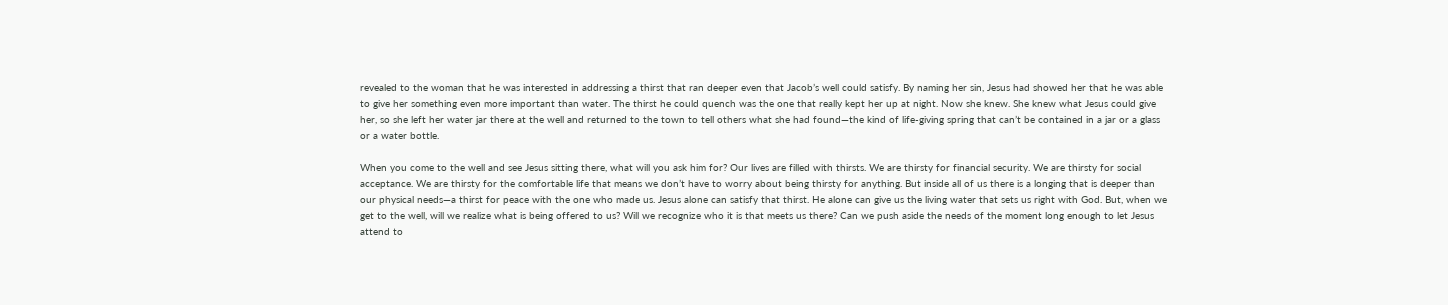revealed to the woman that he was interested in addressing a thirst that ran deeper even that Jacob’s well could satisfy. By naming her sin, Jesus had showed her that he was able to give her something even more important than water. The thirst he could quench was the one that really kept her up at night. Now she knew. She knew what Jesus could give her, so she left her water jar there at the well and returned to the town to tell others what she had found—the kind of life-giving spring that can’t be contained in a jar or a glass or a water bottle.

When you come to the well and see Jesus sitting there, what will you ask him for? Our lives are filled with thirsts. We are thirsty for financial security. We are thirsty for social acceptance. We are thirsty for the comfortable life that means we don’t have to worry about being thirsty for anything. But inside all of us there is a longing that is deeper than our physical needs—a thirst for peace with the one who made us. Jesus alone can satisfy that thirst. He alone can give us the living water that sets us right with God. But, when we get to the well, will we realize what is being offered to us? Will we recognize who it is that meets us there? Can we push aside the needs of the moment long enough to let Jesus attend to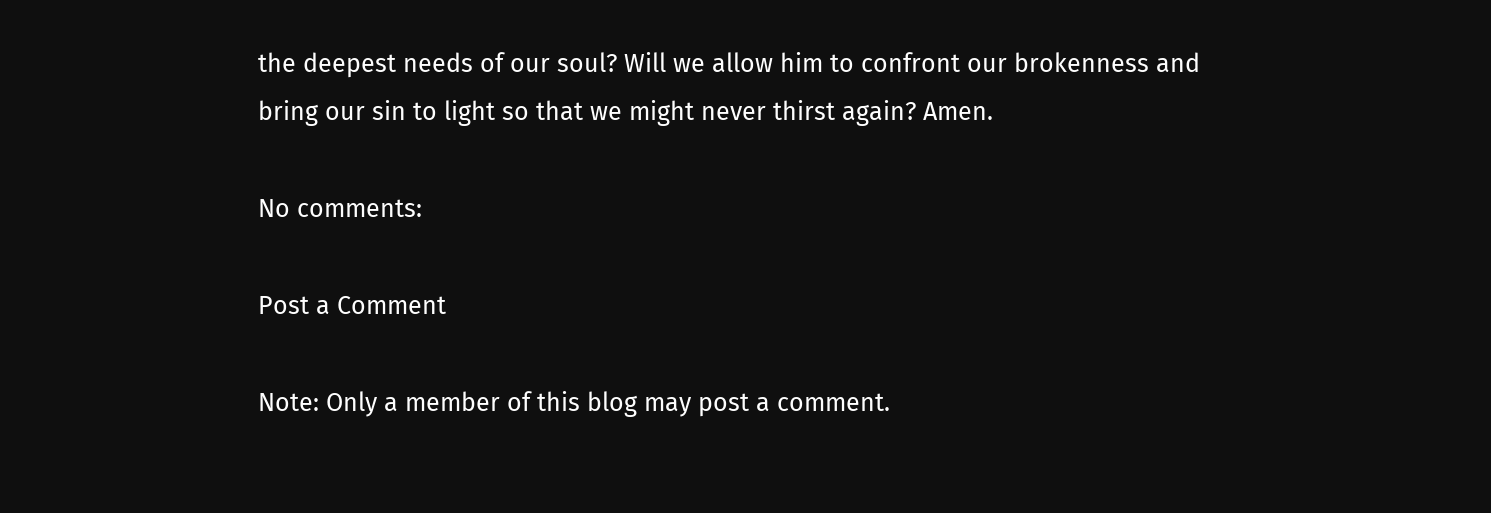the deepest needs of our soul? Will we allow him to confront our brokenness and bring our sin to light so that we might never thirst again? Amen.

No comments:

Post a Comment

Note: Only a member of this blog may post a comment.